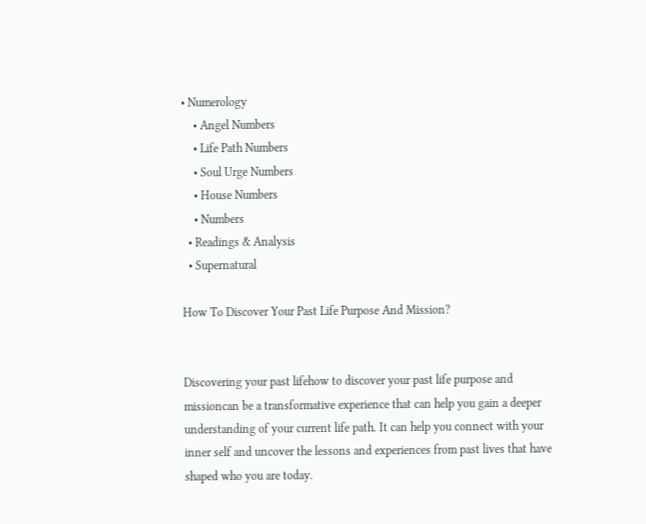• Numerology
    • Angel Numbers
    • Life Path Numbers
    • Soul Urge Numbers
    • House Numbers
    • Numbers
  • Readings & Analysis
  • Supernatural

How To Discover Your Past Life Purpose And Mission?


Discovering your past lifehow to discover your past life purpose and missioncan be a transformative experience that can help you gain a deeper understanding of your current life path. It can help you connect with your inner self and uncover the lessons and experiences from past lives that have shaped who you are today.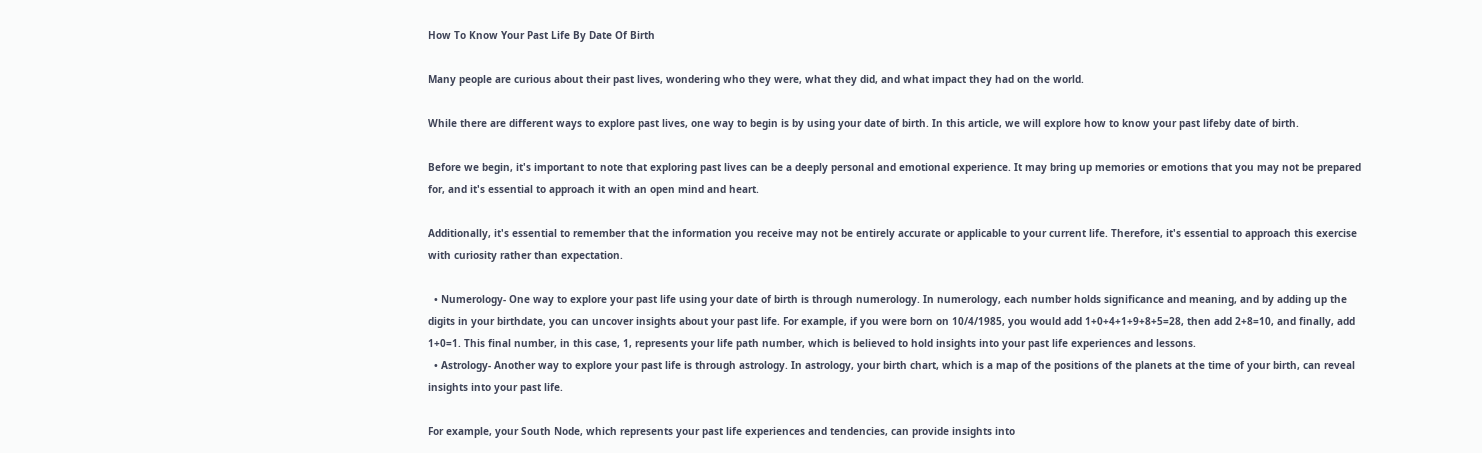How To Know Your Past Life By Date Of Birth

Many people are curious about their past lives, wondering who they were, what they did, and what impact they had on the world.

While there are different ways to explore past lives, one way to begin is by using your date of birth. In this article, we will explore how to know your past lifeby date of birth.

Before we begin, it's important to note that exploring past lives can be a deeply personal and emotional experience. It may bring up memories or emotions that you may not be prepared for, and it's essential to approach it with an open mind and heart.

Additionally, it's essential to remember that the information you receive may not be entirely accurate or applicable to your current life. Therefore, it's essential to approach this exercise with curiosity rather than expectation.

  • Numerology- One way to explore your past life using your date of birth is through numerology. In numerology, each number holds significance and meaning, and by adding up the digits in your birthdate, you can uncover insights about your past life. For example, if you were born on 10/4/1985, you would add 1+0+4+1+9+8+5=28, then add 2+8=10, and finally, add 1+0=1. This final number, in this case, 1, represents your life path number, which is believed to hold insights into your past life experiences and lessons.
  • Astrology- Another way to explore your past life is through astrology. In astrology, your birth chart, which is a map of the positions of the planets at the time of your birth, can reveal insights into your past life.

For example, your South Node, which represents your past life experiences and tendencies, can provide insights into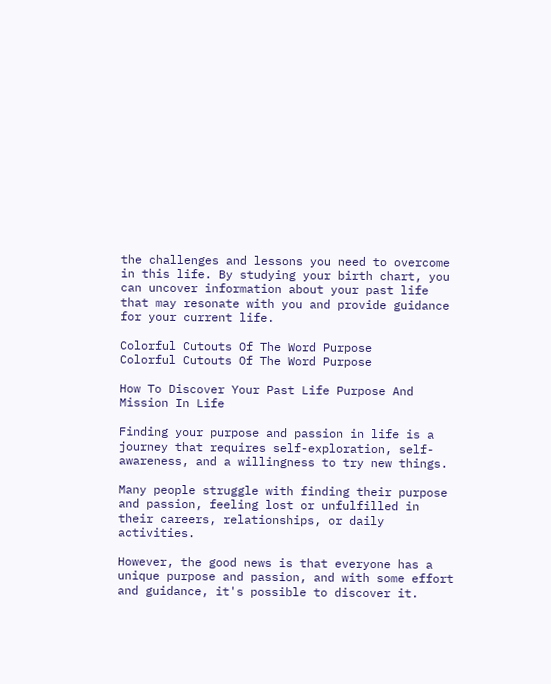the challenges and lessons you need to overcome in this life. By studying your birth chart, you can uncover information about your past life that may resonate with you and provide guidance for your current life.

Colorful Cutouts Of The Word Purpose
Colorful Cutouts Of The Word Purpose

How To Discover Your Past Life Purpose And Mission In Life

Finding your purpose and passion in life is a journey that requires self-exploration, self-awareness, and a willingness to try new things.

Many people struggle with finding their purpose and passion, feeling lost or unfulfilled in their careers, relationships, or daily activities.

However, the good news is that everyone has a unique purpose and passion, and with some effort and guidance, it's possible to discover it.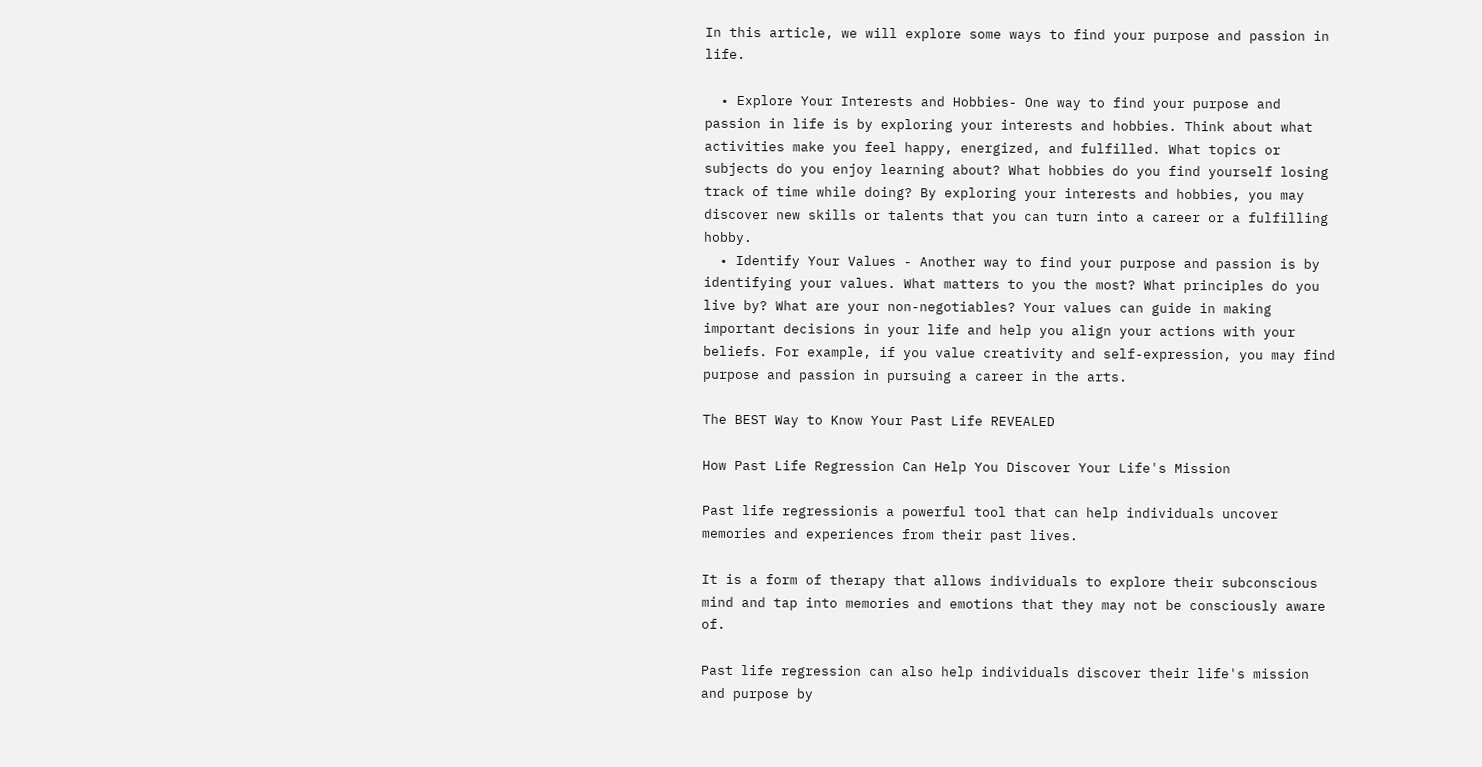In this article, we will explore some ways to find your purpose and passion in life.

  • Explore Your Interests and Hobbies- One way to find your purpose and passion in life is by exploring your interests and hobbies. Think about what activities make you feel happy, energized, and fulfilled. What topics or subjects do you enjoy learning about? What hobbies do you find yourself losing track of time while doing? By exploring your interests and hobbies, you may discover new skills or talents that you can turn into a career or a fulfilling hobby.
  • Identify Your Values - Another way to find your purpose and passion is by identifying your values. What matters to you the most? What principles do you live by? What are your non-negotiables? Your values can guide in making important decisions in your life and help you align your actions with your beliefs. For example, if you value creativity and self-expression, you may find purpose and passion in pursuing a career in the arts.

The BEST Way to Know Your Past Life REVEALED

How Past Life Regression Can Help You Discover Your Life's Mission

Past life regressionis a powerful tool that can help individuals uncover memories and experiences from their past lives.

It is a form of therapy that allows individuals to explore their subconscious mind and tap into memories and emotions that they may not be consciously aware of.

Past life regression can also help individuals discover their life's mission and purpose by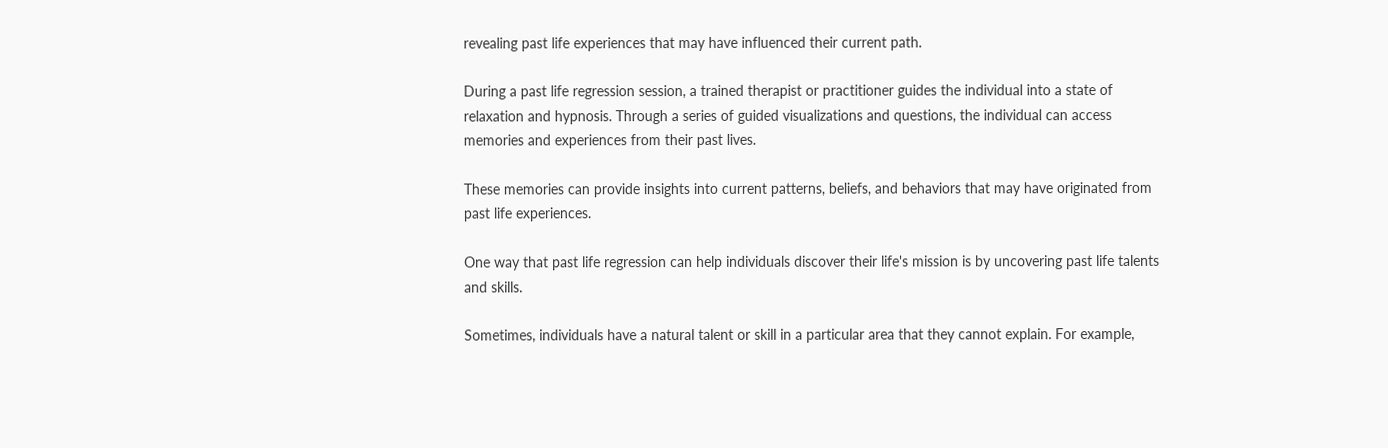revealing past life experiences that may have influenced their current path.

During a past life regression session, a trained therapist or practitioner guides the individual into a state of relaxation and hypnosis. Through a series of guided visualizations and questions, the individual can access memories and experiences from their past lives.

These memories can provide insights into current patterns, beliefs, and behaviors that may have originated from past life experiences.

One way that past life regression can help individuals discover their life's mission is by uncovering past life talents and skills.

Sometimes, individuals have a natural talent or skill in a particular area that they cannot explain. For example,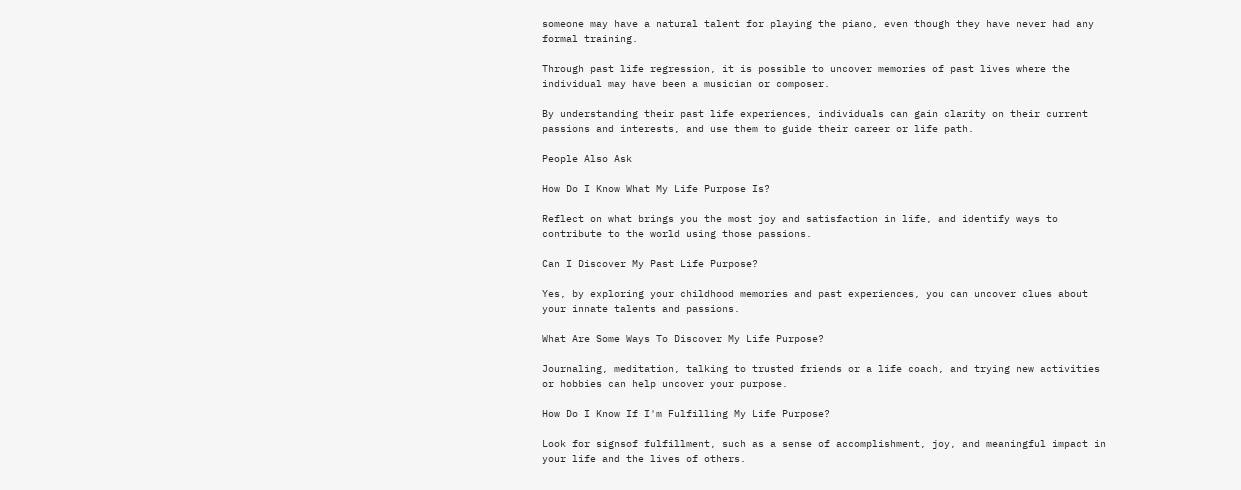someone may have a natural talent for playing the piano, even though they have never had any formal training.

Through past life regression, it is possible to uncover memories of past lives where the individual may have been a musician or composer.

By understanding their past life experiences, individuals can gain clarity on their current passions and interests, and use them to guide their career or life path.

People Also Ask

How Do I Know What My Life Purpose Is?

Reflect on what brings you the most joy and satisfaction in life, and identify ways to contribute to the world using those passions.

Can I Discover My Past Life Purpose?

Yes, by exploring your childhood memories and past experiences, you can uncover clues about your innate talents and passions.

What Are Some Ways To Discover My Life Purpose?

Journaling, meditation, talking to trusted friends or a life coach, and trying new activities or hobbies can help uncover your purpose.

How Do I Know If I'm Fulfilling My Life Purpose?

Look for signsof fulfillment, such as a sense of accomplishment, joy, and meaningful impact in your life and the lives of others.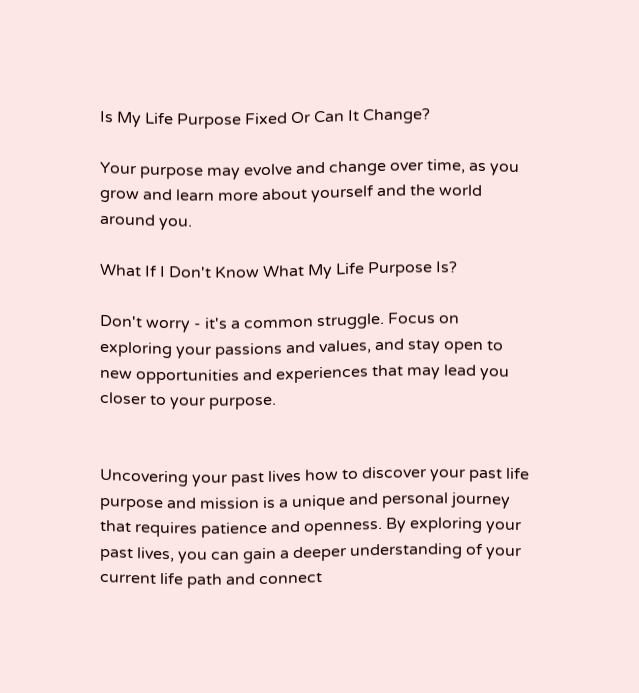Is My Life Purpose Fixed Or Can It Change?

Your purpose may evolve and change over time, as you grow and learn more about yourself and the world around you.

What If I Don't Know What My Life Purpose Is?

Don't worry - it's a common struggle. Focus on exploring your passions and values, and stay open to new opportunities and experiences that may lead you closer to your purpose.


Uncovering your past lives how to discover your past life purpose and mission is a unique and personal journey that requires patience and openness. By exploring your past lives, you can gain a deeper understanding of your current life path and connect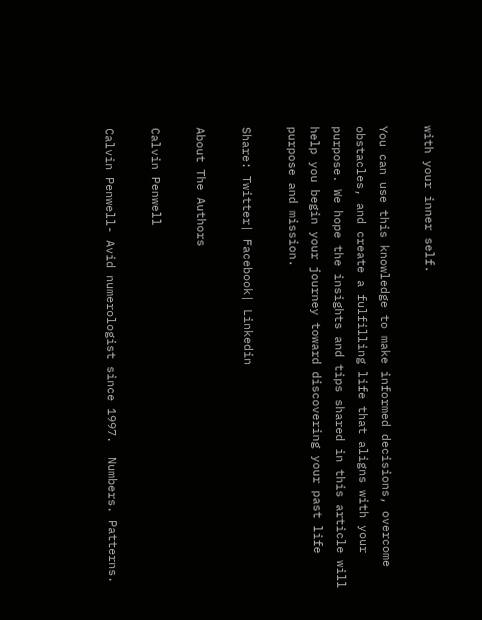with your inner self.

You can use this knowledge to make informed decisions, overcome obstacles, and create a fulfilling life that aligns with your purpose. We hope the insights and tips shared in this article will help you begin your journey toward discovering your past life purpose and mission.

Share: Twitter| Facebook| Linkedin

About The Authors

Calvin Penwell

Calvin Penwell- Avid numerologist since 1997.  Numbers. Patterns.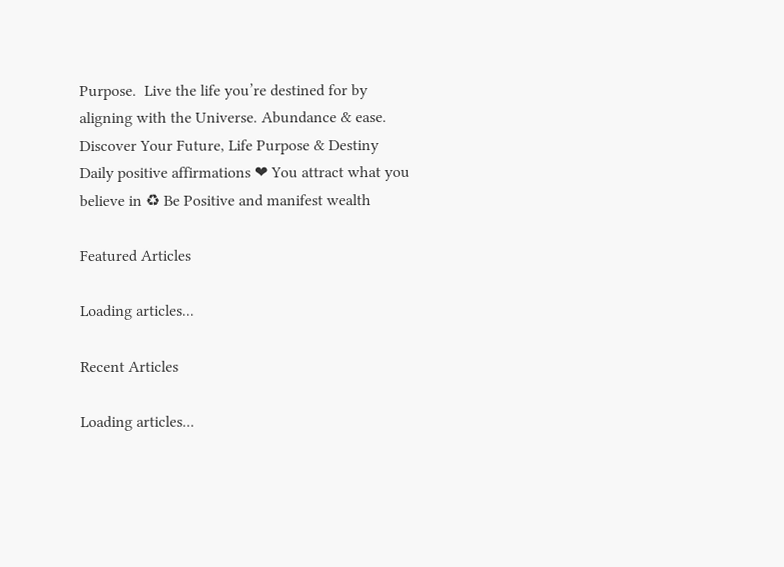Purpose.  Live the life you’re destined for by aligning with the Universe. Abundance & ease. Discover Your Future, Life Purpose & Destiny  Daily positive affirmations ❤ You attract what you believe in ♻ Be Positive and manifest wealth

Featured Articles

Loading articles...

Recent Articles

Loading articles...